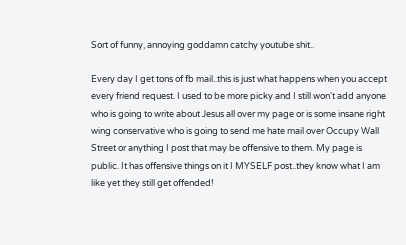Sort of funny, annoying goddamn catchy youtube shit..

Every day I get tons of fb mail..this is just what happens when you accept every friend request. I used to be more picky and I still won't add anyone who is going to write about Jesus all over my page or is some insane right wing conservative who is going to send me hate mail over Occupy Wall Street or anything I post that may be offensive to them. My page is public. It has offensive things on it I MYSELF post..they know what I am like yet they still get offended!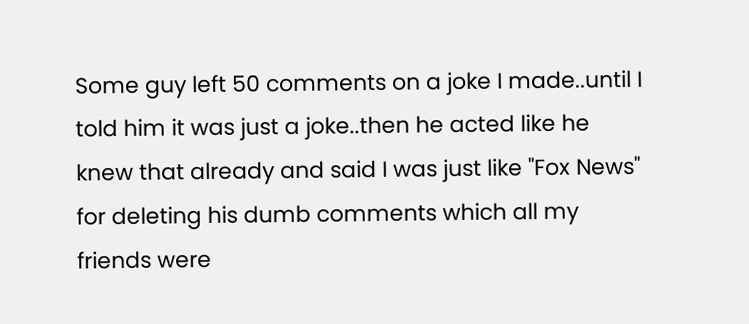Some guy left 50 comments on a joke I made..until I told him it was just a joke..then he acted like he knew that already and said I was just like "Fox News" for deleting his dumb comments which all my friends were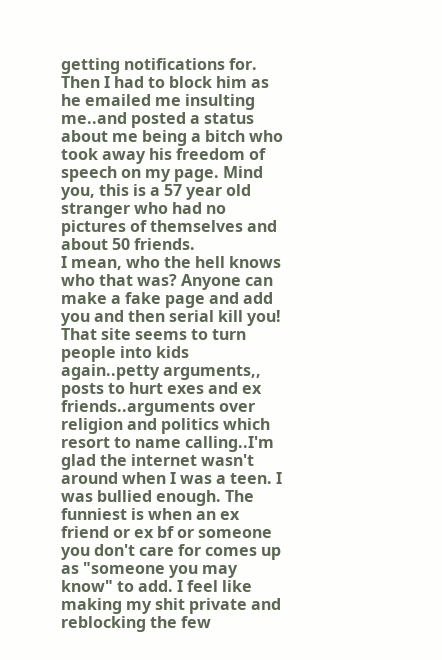getting notifications for. Then I had to block him as he emailed me insulting me..and posted a status about me being a bitch who took away his freedom of speech on my page. Mind you, this is a 57 year old stranger who had no pictures of themselves and about 50 friends.
I mean, who the hell knows who that was? Anyone can make a fake page and add you and then serial kill you! That site seems to turn people into kids again..petty arguments,, posts to hurt exes and ex friends..arguments over religion and politics which resort to name calling..I'm glad the internet wasn't around when I was a teen. I was bullied enough. The funniest is when an ex friend or ex bf or someone you don't care for comes up as "someone you may know" to add. I feel like making my shit private and reblocking the few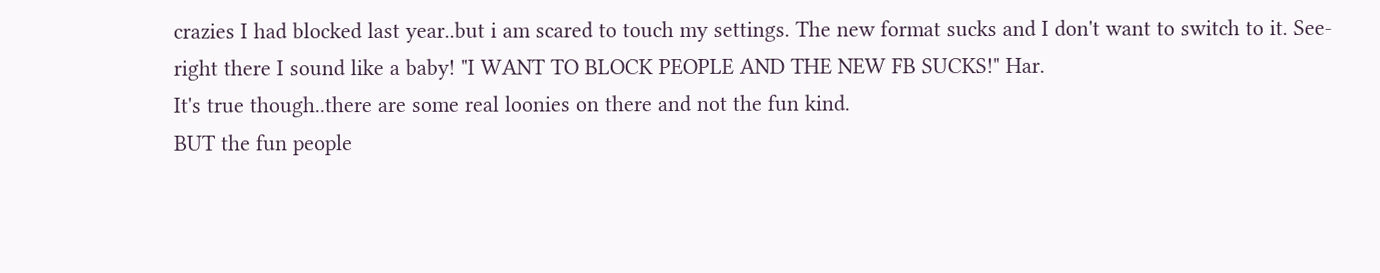crazies I had blocked last year..but i am scared to touch my settings. The new format sucks and I don't want to switch to it. See-right there I sound like a baby! "I WANT TO BLOCK PEOPLE AND THE NEW FB SUCKS!" Har.
It's true though..there are some real loonies on there and not the fun kind.
BUT the fun people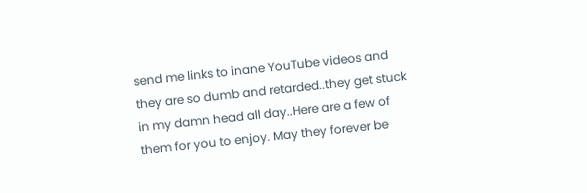send me links to inane YouTube videos and they are so dumb and retarded..they get stuck in my damn head all day..Here are a few of them for you to enjoy. May they forever be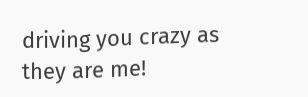driving you crazy as they are me!